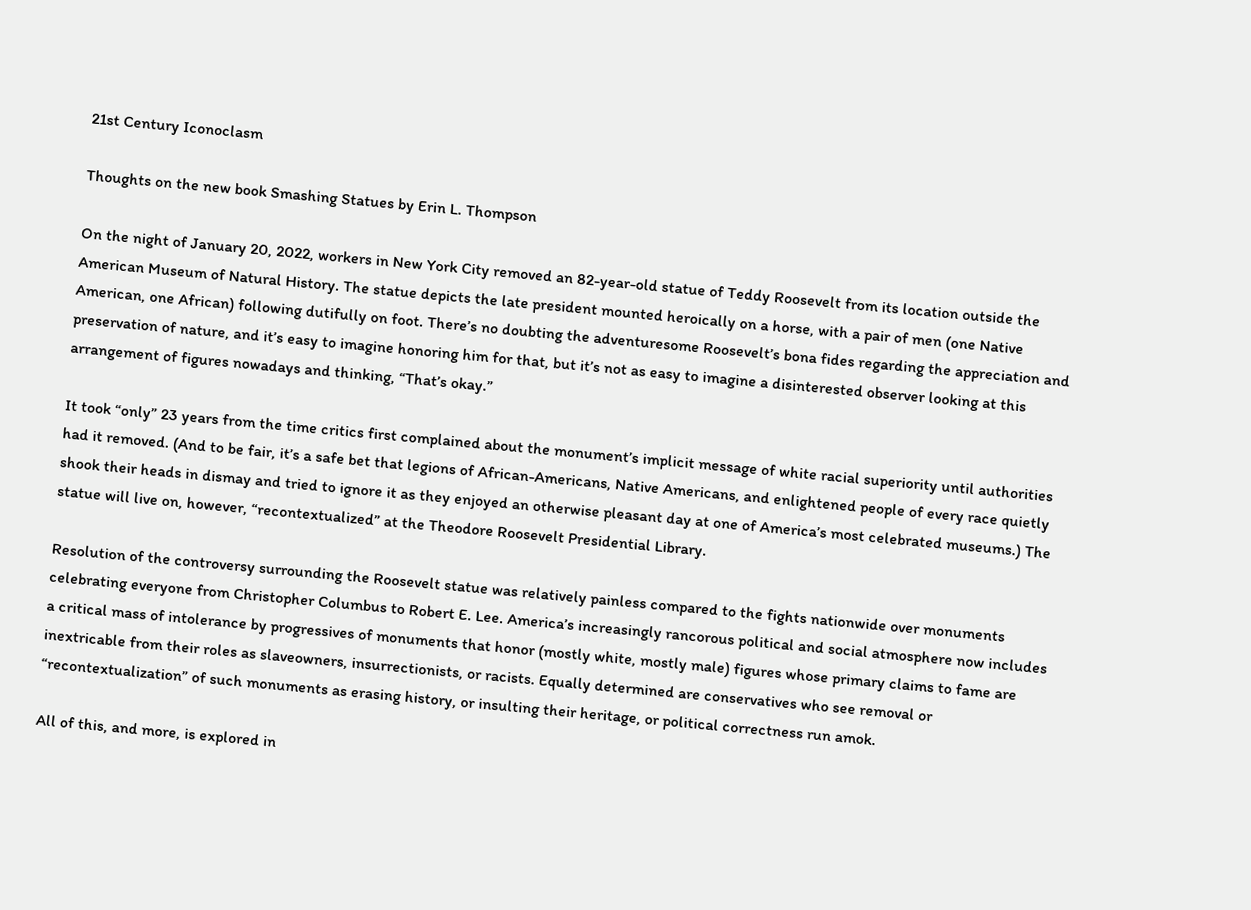21st Century Iconoclasm

Thoughts on the new book Smashing Statues by Erin L. Thompson

On the night of January 20, 2022, workers in New York City removed an 82-year-old statue of Teddy Roosevelt from its location outside the American Museum of Natural History. The statue depicts the late president mounted heroically on a horse, with a pair of men (one Native American, one African) following dutifully on foot. There’s no doubting the adventuresome Roosevelt’s bona fides regarding the appreciation and preservation of nature, and it’s easy to imagine honoring him for that, but it’s not as easy to imagine a disinterested observer looking at this arrangement of figures nowadays and thinking, “That’s okay.”

It took “only” 23 years from the time critics first complained about the monument’s implicit message of white racial superiority until authorities had it removed. (And to be fair, it’s a safe bet that legions of African-Americans, Native Americans, and enlightened people of every race quietly shook their heads in dismay and tried to ignore it as they enjoyed an otherwise pleasant day at one of America’s most celebrated museums.) The statue will live on, however, “recontextualized” at the Theodore Roosevelt Presidential Library.

Resolution of the controversy surrounding the Roosevelt statue was relatively painless compared to the fights nationwide over monuments celebrating everyone from Christopher Columbus to Robert E. Lee. America’s increasingly rancorous political and social atmosphere now includes a critical mass of intolerance by progressives of monuments that honor (mostly white, mostly male) figures whose primary claims to fame are inextricable from their roles as slaveowners, insurrectionists, or racists. Equally determined are conservatives who see removal or “recontextualization” of such monuments as erasing history, or insulting their heritage, or political correctness run amok.

All of this, and more, is explored in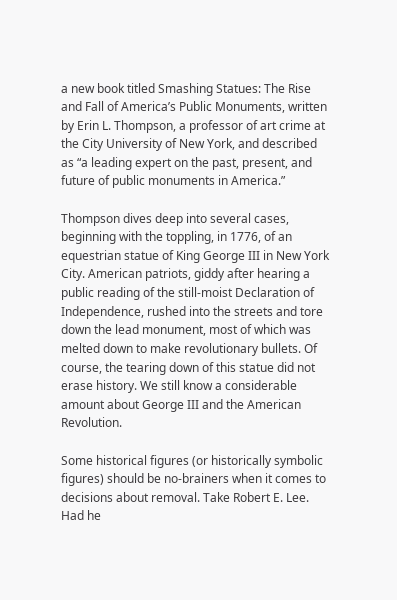a new book titled Smashing Statues: The Rise and Fall of America’s Public Monuments, written by Erin L. Thompson, a professor of art crime at the City University of New York, and described as “a leading expert on the past, present, and future of public monuments in America.”

Thompson dives deep into several cases, beginning with the toppling, in 1776, of an equestrian statue of King George III in New York City. American patriots, giddy after hearing a public reading of the still-moist Declaration of Independence, rushed into the streets and tore down the lead monument, most of which was melted down to make revolutionary bullets. Of course, the tearing down of this statue did not erase history. We still know a considerable amount about George III and the American Revolution.

Some historical figures (or historically symbolic figures) should be no-brainers when it comes to decisions about removal. Take Robert E. Lee. Had he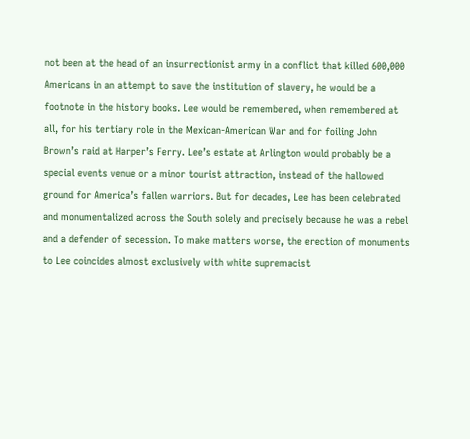not been at the head of an insurrectionist army in a conflict that killed 600,000 Americans in an attempt to save the institution of slavery, he would be a footnote in the history books. Lee would be remembered, when remembered at all, for his tertiary role in the Mexican-American War and for foiling John Brown’s raid at Harper’s Ferry. Lee’s estate at Arlington would probably be a special events venue or a minor tourist attraction, instead of the hallowed ground for America’s fallen warriors. But for decades, Lee has been celebrated and monumentalized across the South solely and precisely because he was a rebel and a defender of secession. To make matters worse, the erection of monuments to Lee coincides almost exclusively with white supremacist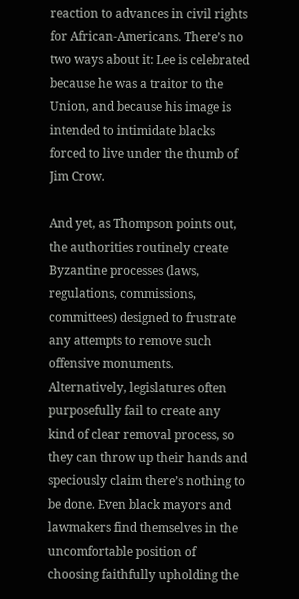reaction to advances in civil rights for African-Americans. There’s no two ways about it: Lee is celebrated because he was a traitor to the Union, and because his image is intended to intimidate blacks forced to live under the thumb of Jim Crow.

And yet, as Thompson points out, the authorities routinely create Byzantine processes (laws, regulations, commissions, committees) designed to frustrate any attempts to remove such offensive monuments. Alternatively, legislatures often purposefully fail to create any kind of clear removal process, so they can throw up their hands and speciously claim there’s nothing to be done. Even black mayors and lawmakers find themselves in the uncomfortable position of choosing faithfully upholding the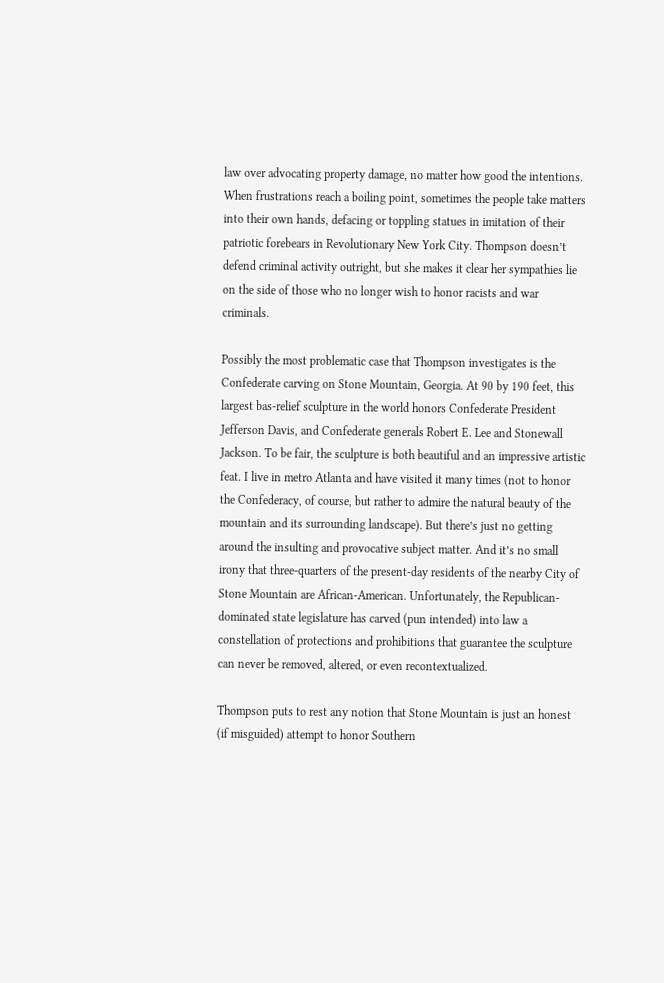law over advocating property damage, no matter how good the intentions. When frustrations reach a boiling point, sometimes the people take matters into their own hands, defacing or toppling statues in imitation of their patriotic forebears in Revolutionary New York City. Thompson doesn’t defend criminal activity outright, but she makes it clear her sympathies lie on the side of those who no longer wish to honor racists and war criminals.

Possibly the most problematic case that Thompson investigates is the Confederate carving on Stone Mountain, Georgia. At 90 by 190 feet, this largest bas-relief sculpture in the world honors Confederate President Jefferson Davis, and Confederate generals Robert E. Lee and Stonewall Jackson. To be fair, the sculpture is both beautiful and an impressive artistic feat. I live in metro Atlanta and have visited it many times (not to honor the Confederacy, of course, but rather to admire the natural beauty of the mountain and its surrounding landscape). But there’s just no getting around the insulting and provocative subject matter. And it’s no small irony that three-quarters of the present-day residents of the nearby City of Stone Mountain are African-American. Unfortunately, the Republican-dominated state legislature has carved (pun intended) into law a constellation of protections and prohibitions that guarantee the sculpture can never be removed, altered, or even recontextualized.

Thompson puts to rest any notion that Stone Mountain is just an honest (if misguided) attempt to honor Southern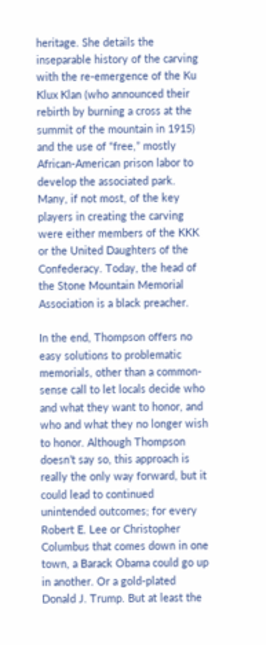heritage. She details the inseparable history of the carving with the re-emergence of the Ku Klux Klan (who announced their rebirth by burning a cross at the summit of the mountain in 1915) and the use of “free,” mostly African-American prison labor to develop the associated park. Many, if not most, of the key players in creating the carving were either members of the KKK or the United Daughters of the Confederacy. Today, the head of the Stone Mountain Memorial Association is a black preacher.

In the end, Thompson offers no easy solutions to problematic memorials, other than a common-sense call to let locals decide who and what they want to honor, and who and what they no longer wish to honor. Although Thompson doesn’t say so, this approach is really the only way forward, but it could lead to continued unintended outcomes; for every Robert E. Lee or Christopher Columbus that comes down in one town, a Barack Obama could go up in another. Or a gold-plated Donald J. Trump. But at least the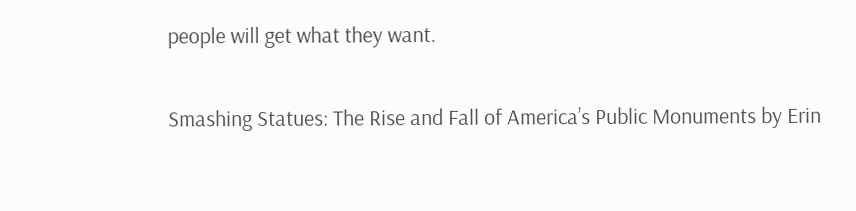people will get what they want.

Smashing Statues: The Rise and Fall of America’s Public Monuments by Erin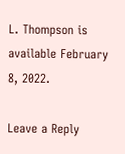L. Thompson is available February 8, 2022.

Leave a Reply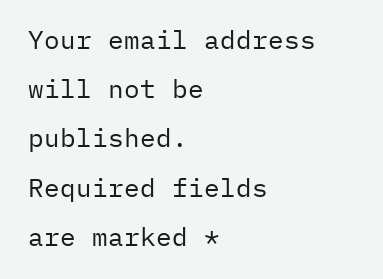Your email address will not be published. Required fields are marked *